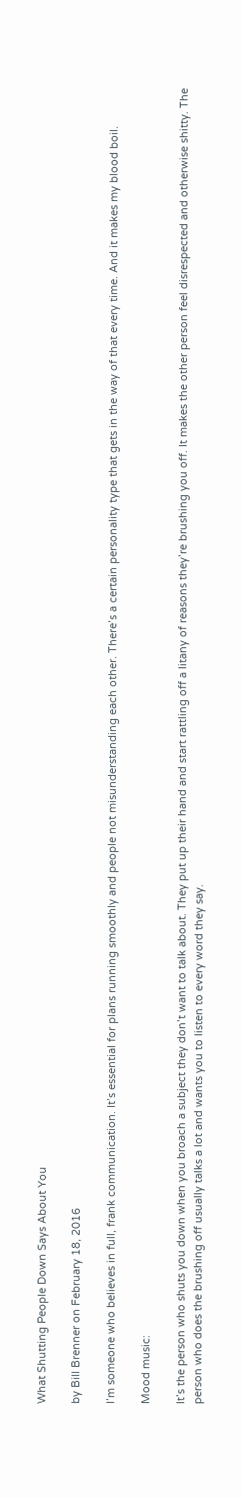What Shutting People Down Says About You

by Bill Brenner on February 18, 2016

I’m someone who believes in full, frank communication. It’s essential for plans running smoothly and people not misunderstanding each other. There’s a certain personality type that gets in the way of that every time. And it makes my blood boil.

Mood music:

It’s the person who shuts you down when you broach a subject they don’t want to talk about. They put up their hand and start rattling off a litany of reasons they’re brushing you off. It makes the other person feel disrespected and otherwise shitty. The person who does the brushing off usually talks a lot and wants you to listen to every word they say.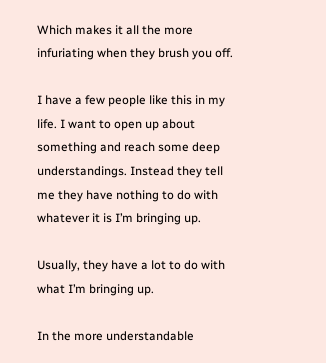Which makes it all the more infuriating when they brush you off.

I have a few people like this in my life. I want to open up about something and reach some deep understandings. Instead they tell me they have nothing to do with whatever it is I’m bringing up.

Usually, they have a lot to do with what I’m bringing up.

In the more understandable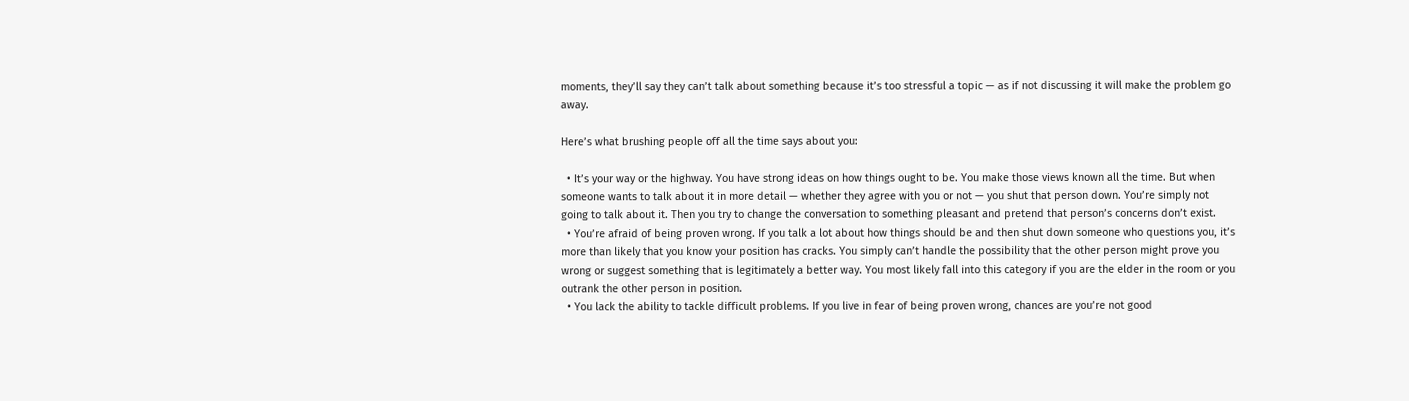moments, they’ll say they can’t talk about something because it’s too stressful a topic — as if not discussing it will make the problem go away.

Here’s what brushing people off all the time says about you:

  • It’s your way or the highway. You have strong ideas on how things ought to be. You make those views known all the time. But when someone wants to talk about it in more detail — whether they agree with you or not — you shut that person down. You’re simply not going to talk about it. Then you try to change the conversation to something pleasant and pretend that person’s concerns don’t exist.
  • You’re afraid of being proven wrong. If you talk a lot about how things should be and then shut down someone who questions you, it’s more than likely that you know your position has cracks. You simply can’t handle the possibility that the other person might prove you wrong or suggest something that is legitimately a better way. You most likely fall into this category if you are the elder in the room or you outrank the other person in position.
  • You lack the ability to tackle difficult problems. If you live in fear of being proven wrong, chances are you’re not good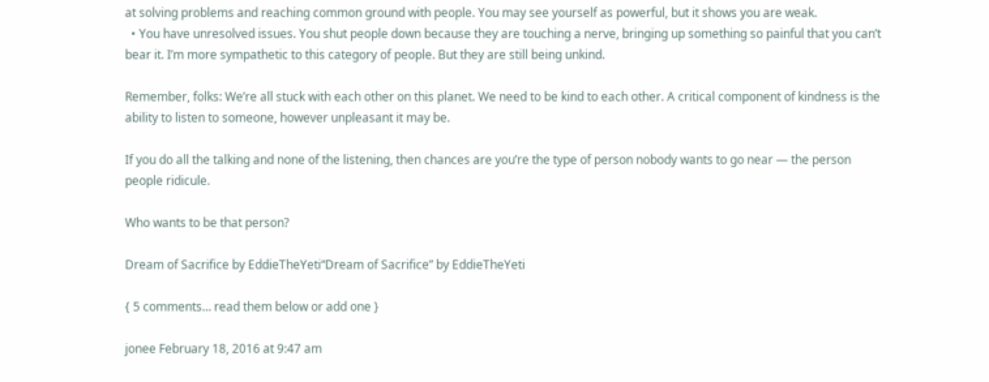at solving problems and reaching common ground with people. You may see yourself as powerful, but it shows you are weak.
  • You have unresolved issues. You shut people down because they are touching a nerve, bringing up something so painful that you can’t bear it. I’m more sympathetic to this category of people. But they are still being unkind.

Remember, folks: We’re all stuck with each other on this planet. We need to be kind to each other. A critical component of kindness is the ability to listen to someone, however unpleasant it may be.

If you do all the talking and none of the listening, then chances are you’re the type of person nobody wants to go near — the person people ridicule.

Who wants to be that person?

Dream of Sacrifice by EddieTheYeti“Dream of Sacrifice” by EddieTheYeti

{ 5 comments… read them below or add one }

jonee February 18, 2016 at 9:47 am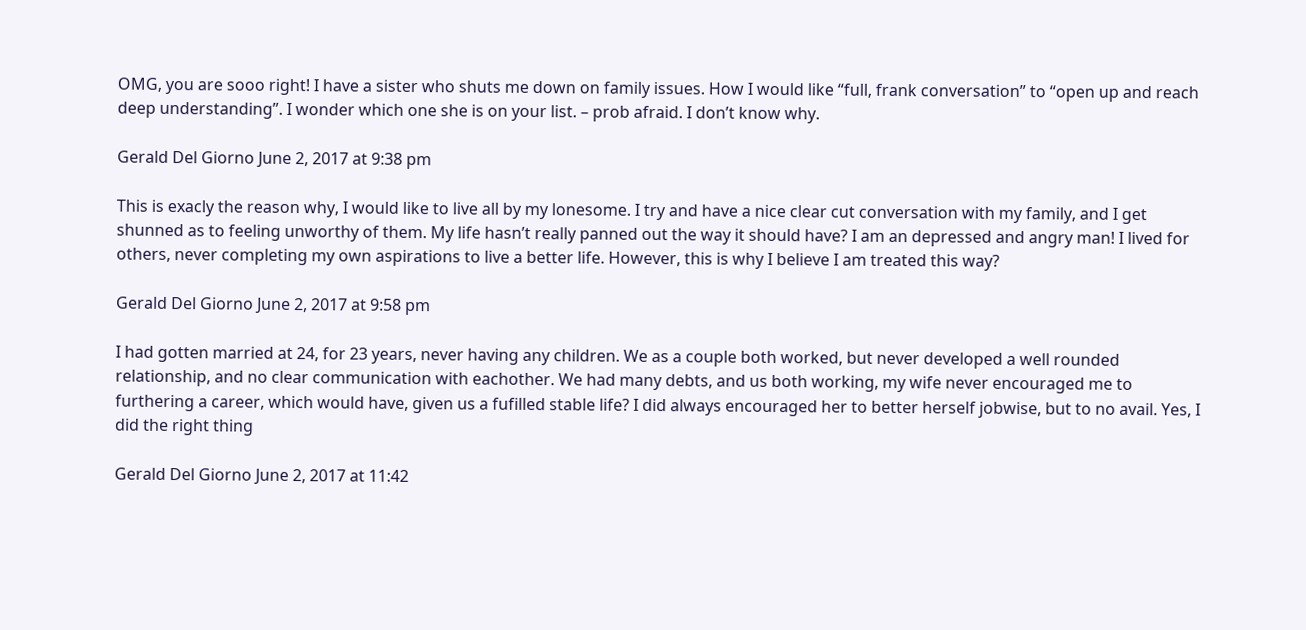OMG, you are sooo right! I have a sister who shuts me down on family issues. How I would like “full, frank conversation” to “open up and reach deep understanding”. I wonder which one she is on your list. – prob afraid. I don’t know why.

Gerald Del Giorno June 2, 2017 at 9:38 pm

This is exacly the reason why, I would like to live all by my lonesome. I try and have a nice clear cut conversation with my family, and I get shunned as to feeling unworthy of them. My life hasn’t really panned out the way it should have? I am an depressed and angry man! I lived for others, never completing my own aspirations to live a better life. However, this is why I believe I am treated this way?

Gerald Del Giorno June 2, 2017 at 9:58 pm

I had gotten married at 24, for 23 years, never having any children. We as a couple both worked, but never developed a well rounded relationship, and no clear communication with eachother. We had many debts, and us both working, my wife never encouraged me to furthering a career, which would have, given us a fufilled stable life? I did always encouraged her to better herself jobwise, but to no avail. Yes, I did the right thing

Gerald Del Giorno June 2, 2017 at 11:42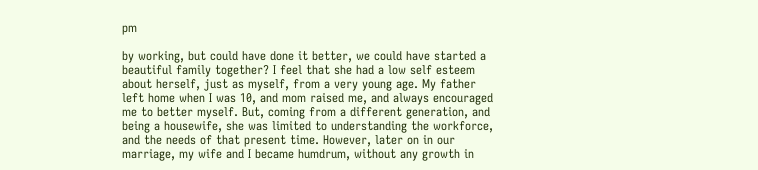pm

by working, but could have done it better, we could have started a beautiful family together? I feel that she had a low self esteem about herself, just as myself, from a very young age. My father left home when I was 10, and mom raised me, and always encouraged me to better myself. But, coming from a different generation, and being a housewife, she was limited to understanding the workforce, and the needs of that present time. However, later on in our marriage, my wife and I became humdrum, without any growth in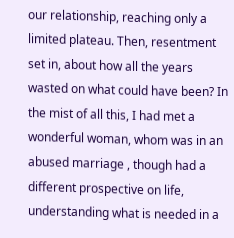our relationship, reaching only a limited plateau. Then, resentment set in, about how all the years wasted on what could have been? In the mist of all this, I had met a wonderful woman, whom was in an abused marriage , though had a different prospective on life, understanding what is needed in a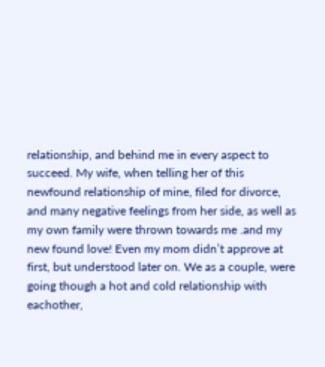relationship, and behind me in every aspect to succeed. My wife, when telling her of this newfound relationship of mine, filed for divorce, and many negative feelings from her side, as well as my own family were thrown towards me .and my new found love! Even my mom didn’t approve at first, but understood later on. We as a couple, were going though a hot and cold relationship with eachother,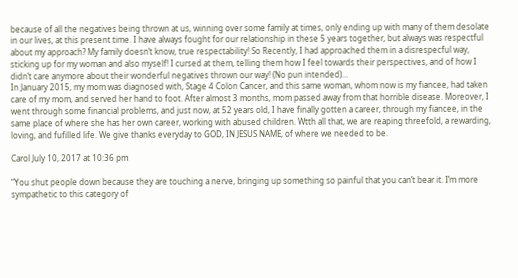because of all the negatives being thrown at us, winning over some family at times, only ending up with many of them desolate in our lives, at this present time. I have always fought for our relationship in these 5 years together, but always was respectful about my approach? My family doesn’t know, true respectability! So Recently, I had approached them in a disrespecful way, sticking up for my woman and also myself! I cursed at them, telling them how I feel towards their perspectives, and of how I didn’t care anymore about their wonderful negatives thrown our way! (No pun intended)…
In January 2015, my mom was diagnosed with, Stage 4 Colon Cancer, and this same woman, whom now is my fiancee, had taken care of my mom, and served her hand to foot. After almost 3 months, mom passed away from that horrible disease. Moreover, I went through some financial problems, and just now, at 52 years old, I have finally gotten a career, through my fiancee, in the same place of where she has her own career, working with abused children. Wtth all that, we are reaping threefold, a rewarding, loving, and fufilled life. We give thanks everyday to GOD, IN JESUS NAME, of where we needed to be.

Carol July 10, 2017 at 10:36 pm

“You shut people down because they are touching a nerve, bringing up something so painful that you can’t bear it. I’m more sympathetic to this category of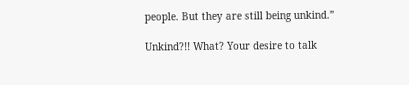people. But they are still being unkind.”

Unkind?!! What? Your desire to talk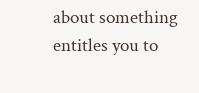about something entitles you to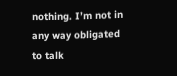nothing. I’m not in any way obligated to talk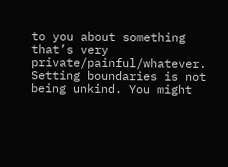to you about something that’s very private/painful/whatever. Setting boundaries is not being unkind. You might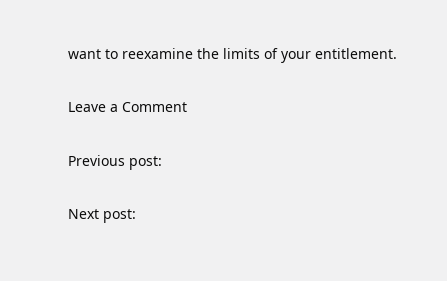want to reexamine the limits of your entitlement.

Leave a Comment

Previous post:

Next post: